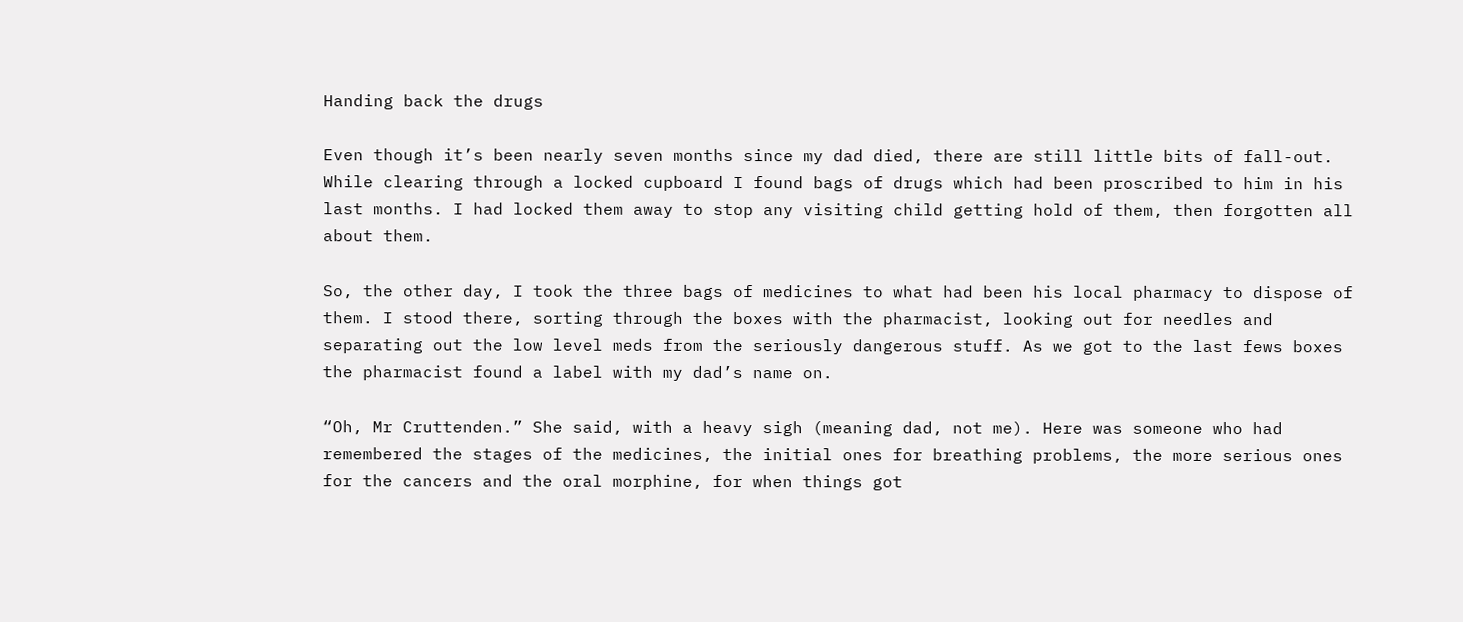Handing back the drugs

Even though it’s been nearly seven months since my dad died, there are still little bits of fall-out. While clearing through a locked cupboard I found bags of drugs which had been proscribed to him in his last months. I had locked them away to stop any visiting child getting hold of them, then forgotten all about them.

So, the other day, I took the three bags of medicines to what had been his local pharmacy to dispose of them. I stood there, sorting through the boxes with the pharmacist, looking out for needles and separating out the low level meds from the seriously dangerous stuff. As we got to the last fews boxes the pharmacist found a label with my dad’s name on.

“Oh, Mr Cruttenden.” She said, with a heavy sigh (meaning dad, not me). Here was someone who had remembered the stages of the medicines, the initial ones for breathing problems, the more serious ones for the cancers and the oral morphine, for when things got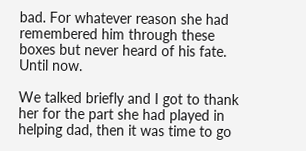bad. For whatever reason she had remembered him through these boxes but never heard of his fate. Until now.

We talked briefly and I got to thank her for the part she had played in helping dad, then it was time to go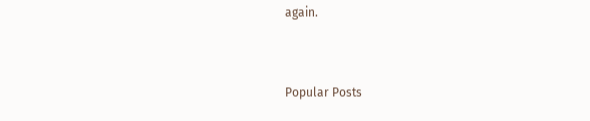again.


Popular Posts